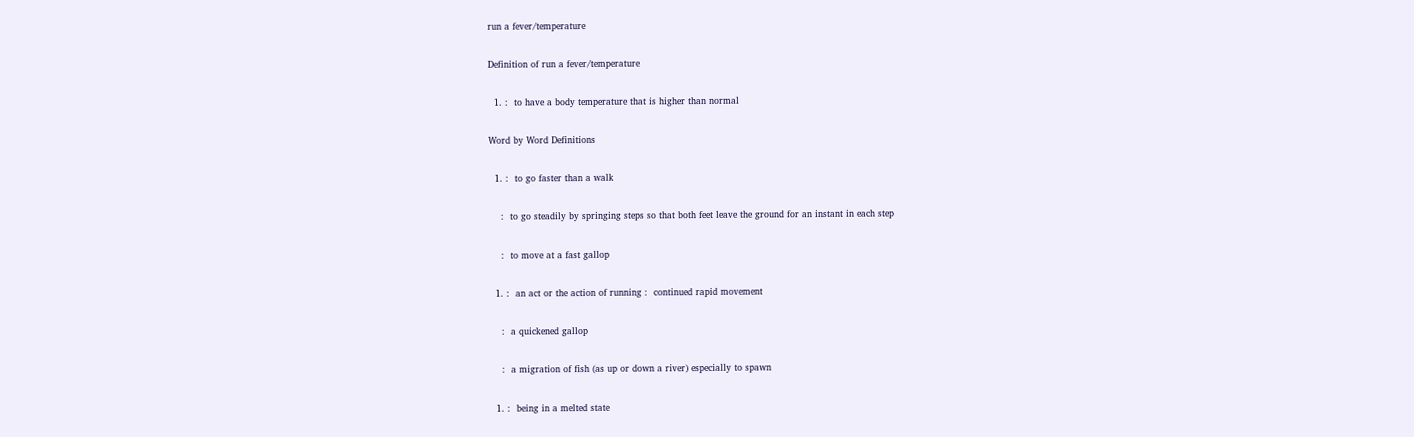run a fever/temperature

Definition of run a fever/temperature

  1. :  to have a body temperature that is higher than normal

Word by Word Definitions

  1. :  to go faster than a walk

    :  to go steadily by springing steps so that both feet leave the ground for an instant in each step

    :  to move at a fast gallop

  1. :  an act or the action of running :  continued rapid movement

    :  a quickened gallop

    :  a migration of fish (as up or down a river) especially to spawn

  1. :  being in a melted state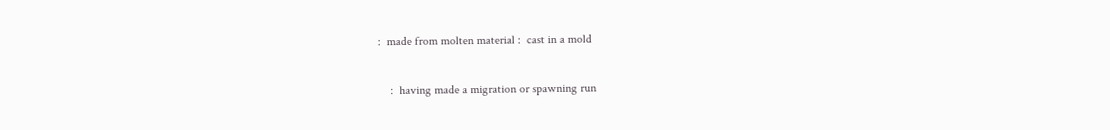:  made from molten material :  cast in a mold

    :  having made a migration or spawning run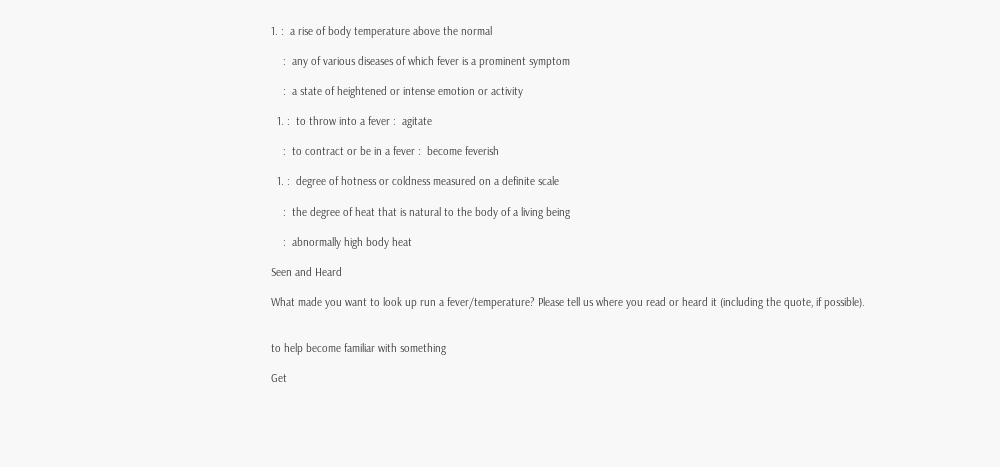1. :  a rise of body temperature above the normal

    :  any of various diseases of which fever is a prominent symptom

    :  a state of heightened or intense emotion or activity

  1. :  to throw into a fever :  agitate

    :  to contract or be in a fever :  become feverish

  1. :  degree of hotness or coldness measured on a definite scale

    :  the degree of heat that is natural to the body of a living being

    :  abnormally high body heat

Seen and Heard

What made you want to look up run a fever/temperature? Please tell us where you read or heard it (including the quote, if possible).


to help become familiar with something

Get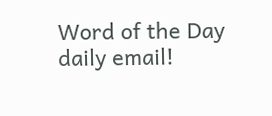Word of the Day daily email!